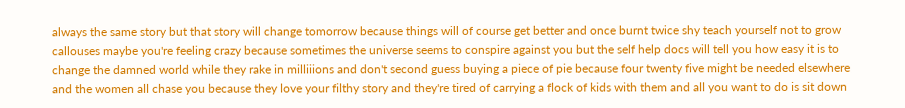always the same story but that story will change tomorrow because things will of course get better and once burnt twice shy teach yourself not to grow callouses maybe you're feeling crazy because sometimes the universe seems to conspire against you but the self help docs will tell you how easy it is to change the damned world while they rake in milliiions and don't second guess buying a piece of pie because four twenty five might be needed elsewhere and the women all chase you because they love your filthy story and they're tired of carrying a flock of kids with them and all you want to do is sit down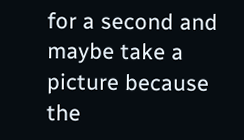for a second and maybe take a picture because the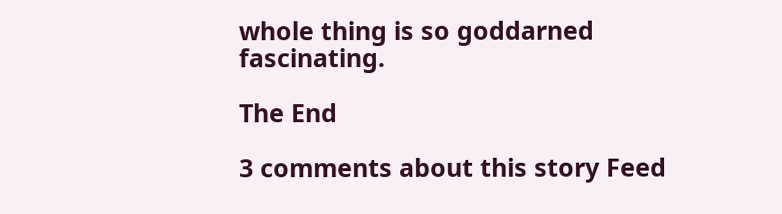whole thing is so goddarned fascinating.

The End

3 comments about this story Feed